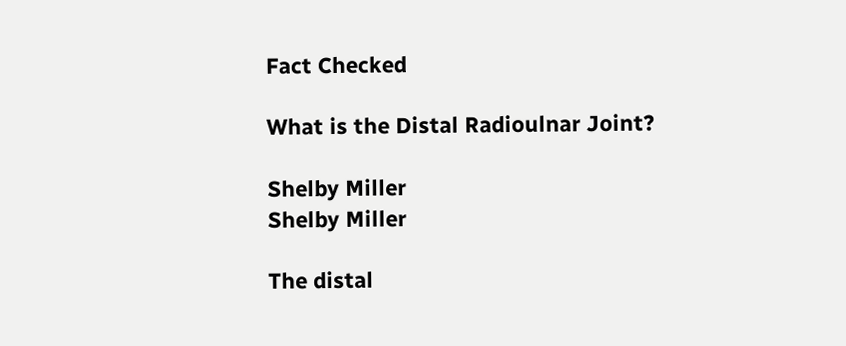Fact Checked

What is the Distal Radioulnar Joint?

Shelby Miller
Shelby Miller

The distal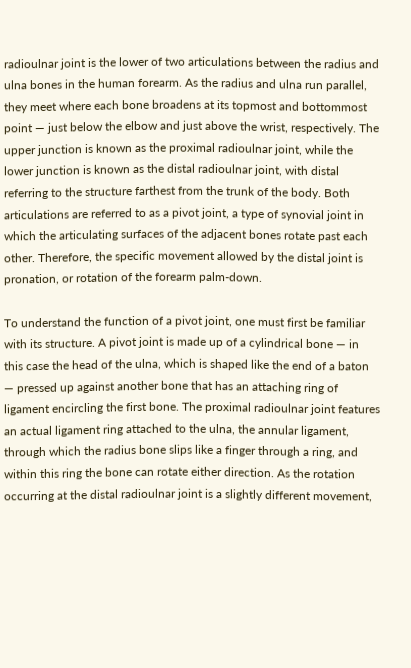radioulnar joint is the lower of two articulations between the radius and ulna bones in the human forearm. As the radius and ulna run parallel, they meet where each bone broadens at its topmost and bottommost point — just below the elbow and just above the wrist, respectively. The upper junction is known as the proximal radioulnar joint, while the lower junction is known as the distal radioulnar joint, with distal referring to the structure farthest from the trunk of the body. Both articulations are referred to as a pivot joint, a type of synovial joint in which the articulating surfaces of the adjacent bones rotate past each other. Therefore, the specific movement allowed by the distal joint is pronation, or rotation of the forearm palm-down.

To understand the function of a pivot joint, one must first be familiar with its structure. A pivot joint is made up of a cylindrical bone — in this case the head of the ulna, which is shaped like the end of a baton — pressed up against another bone that has an attaching ring of ligament encircling the first bone. The proximal radioulnar joint features an actual ligament ring attached to the ulna, the annular ligament, through which the radius bone slips like a finger through a ring, and within this ring the bone can rotate either direction. As the rotation occurring at the distal radioulnar joint is a slightly different movement,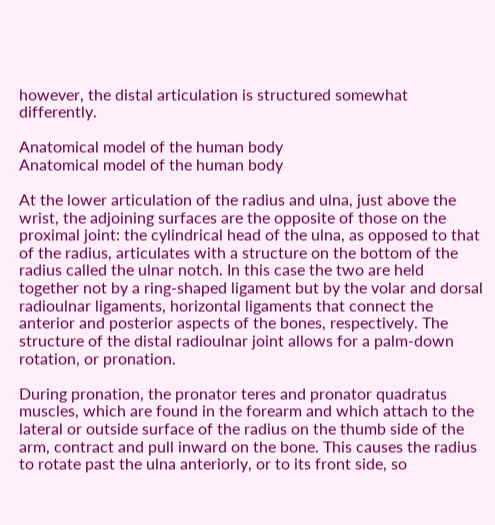however, the distal articulation is structured somewhat differently.

Anatomical model of the human body
Anatomical model of the human body

At the lower articulation of the radius and ulna, just above the wrist, the adjoining surfaces are the opposite of those on the proximal joint: the cylindrical head of the ulna, as opposed to that of the radius, articulates with a structure on the bottom of the radius called the ulnar notch. In this case the two are held together not by a ring-shaped ligament but by the volar and dorsal radioulnar ligaments, horizontal ligaments that connect the anterior and posterior aspects of the bones, respectively. The structure of the distal radioulnar joint allows for a palm-down rotation, or pronation.

During pronation, the pronator teres and pronator quadratus muscles, which are found in the forearm and which attach to the lateral or outside surface of the radius on the thumb side of the arm, contract and pull inward on the bone. This causes the radius to rotate past the ulna anteriorly, or to its front side, so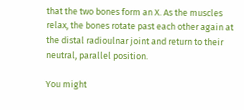that the two bones form an X. As the muscles relax, the bones rotate past each other again at the distal radioulnar joint and return to their neutral, parallel position.

You might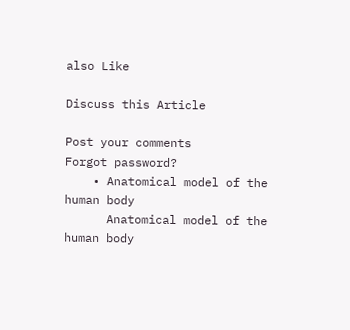also Like

Discuss this Article

Post your comments
Forgot password?
    • Anatomical model of the human body
      Anatomical model of the human body